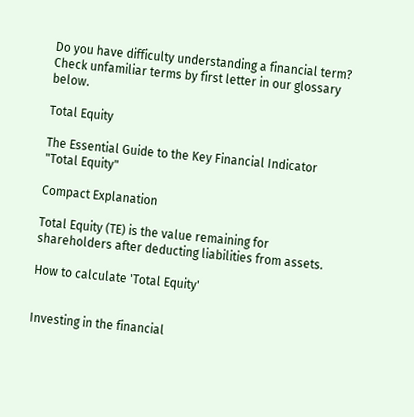Do you have difficulty understanding a financial term? Check unfamiliar terms by first letter in our glossary below.

Total Equity

The Essential Guide to the Key Financial Indicator "Total Equity"

Compact Explanation

Total Equity (TE) is the value remaining for shareholders after deducting liabilities from assets.

How to calculate 'Total Equity'


Investing in the financial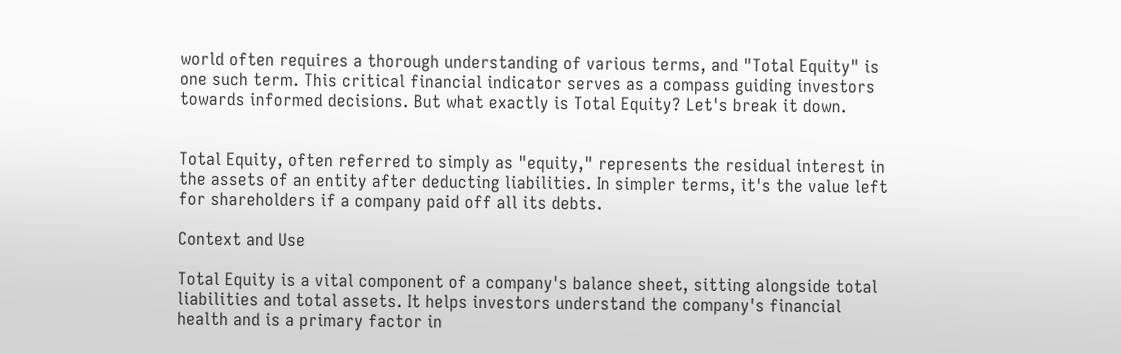world often requires a thorough understanding of various terms, and "Total Equity" is one such term. This critical financial indicator serves as a compass guiding investors towards informed decisions. But what exactly is Total Equity? Let's break it down.


Total Equity, often referred to simply as "equity," represents the residual interest in the assets of an entity after deducting liabilities. In simpler terms, it's the value left for shareholders if a company paid off all its debts.

Context and Use

Total Equity is a vital component of a company's balance sheet, sitting alongside total liabilities and total assets. It helps investors understand the company's financial health and is a primary factor in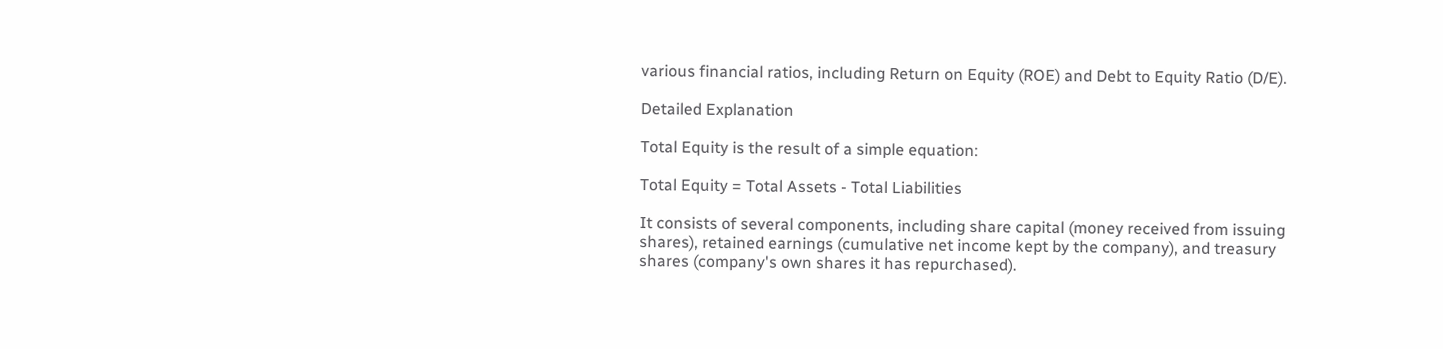various financial ratios, including Return on Equity (ROE) and Debt to Equity Ratio (D/E).

Detailed Explanation

Total Equity is the result of a simple equation:

Total Equity = Total Assets - Total Liabilities

It consists of several components, including share capital (money received from issuing shares), retained earnings (cumulative net income kept by the company), and treasury shares (company's own shares it has repurchased).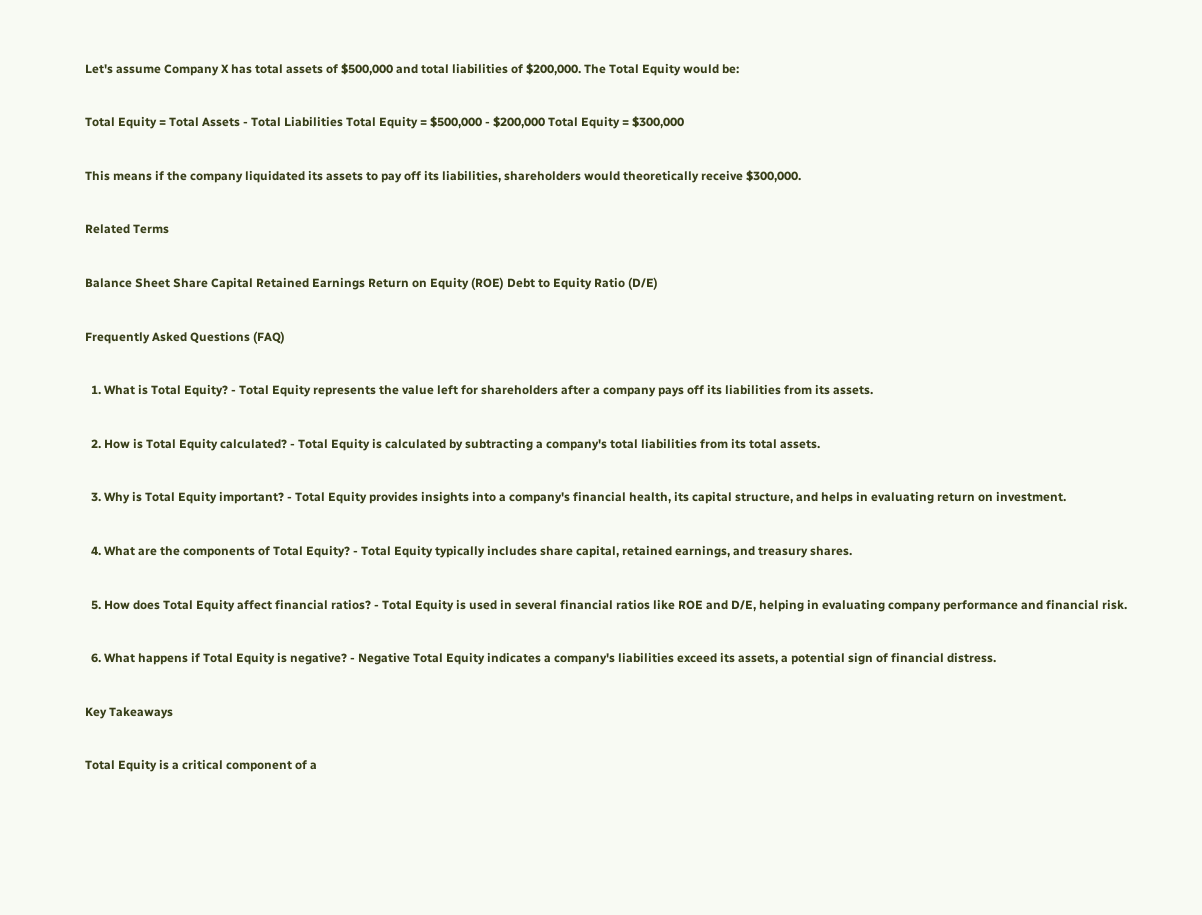Let's assume Company X has total assets of $500,000 and total liabilities of $200,000. The Total Equity would be:

Total Equity = Total Assets - Total Liabilities Total Equity = $500,000 - $200,000 Total Equity = $300,000

This means if the company liquidated its assets to pay off its liabilities, shareholders would theoretically receive $300,000.

Related Terms

Balance Sheet Share Capital Retained Earnings Return on Equity (ROE) Debt to Equity Ratio (D/E)

Frequently Asked Questions (FAQ)

  1. What is Total Equity? - Total Equity represents the value left for shareholders after a company pays off its liabilities from its assets.

  2. How is Total Equity calculated? - Total Equity is calculated by subtracting a company's total liabilities from its total assets.

  3. Why is Total Equity important? - Total Equity provides insights into a company's financial health, its capital structure, and helps in evaluating return on investment.

  4. What are the components of Total Equity? - Total Equity typically includes share capital, retained earnings, and treasury shares.

  5. How does Total Equity affect financial ratios? - Total Equity is used in several financial ratios like ROE and D/E, helping in evaluating company performance and financial risk.

  6. What happens if Total Equity is negative? - Negative Total Equity indicates a company's liabilities exceed its assets, a potential sign of financial distress.

Key Takeaways

Total Equity is a critical component of a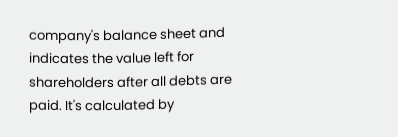company's balance sheet and indicates the value left for shareholders after all debts are paid. It's calculated by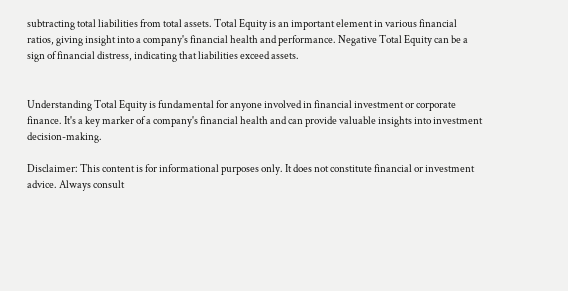subtracting total liabilities from total assets. Total Equity is an important element in various financial ratios, giving insight into a company's financial health and performance. Negative Total Equity can be a sign of financial distress, indicating that liabilities exceed assets.


Understanding Total Equity is fundamental for anyone involved in financial investment or corporate finance. It's a key marker of a company's financial health and can provide valuable insights into investment decision-making.

Disclaimer: This content is for informational purposes only. It does not constitute financial or investment advice. Always consult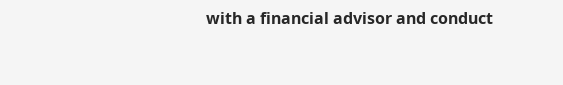with a financial advisor and conduct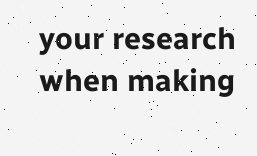your research when making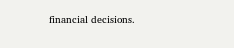financial decisions.